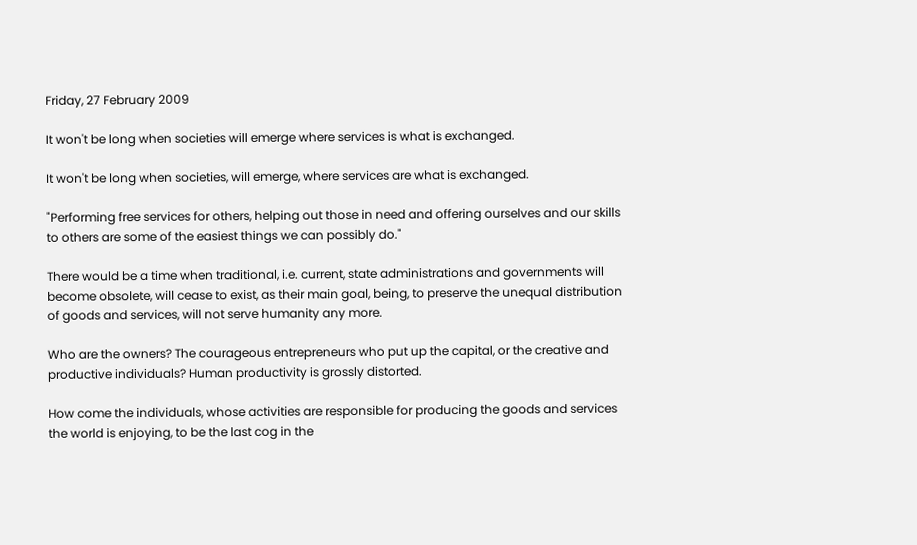Friday, 27 February 2009

It won't be long when societies will emerge where services is what is exchanged.

It won't be long when societies, will emerge, where services are what is exchanged.

"Performing free services for others, helping out those in need and offering ourselves and our skills to others are some of the easiest things we can possibly do."

There would be a time when traditional, i.e. current, state administrations and governments will become obsolete, will cease to exist, as their main goal, being, to preserve the unequal distribution of goods and services, will not serve humanity any more.

Who are the owners? The courageous entrepreneurs who put up the capital, or the creative and productive individuals? Human productivity is grossly distorted.

How come the individuals, whose activities are responsible for producing the goods and services the world is enjoying, to be the last cog in the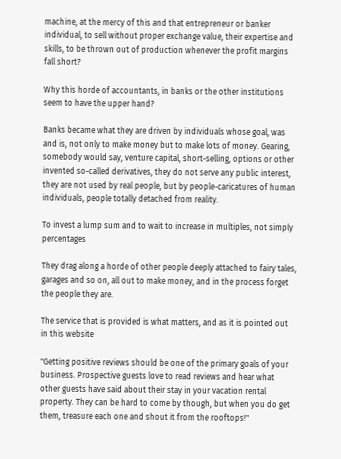machine, at the mercy of this and that entrepreneur or banker individual, to sell without proper exchange value, their expertise and skills, to be thrown out of production whenever the profit margins fall short?

Why this horde of accountants, in banks or the other institutions seem to have the upper hand?

Banks became what they are driven by individuals whose goal, was and is, not only to make money but to make lots of money. Gearing, somebody would say, venture capital, short-selling, options or other invented so-called derivatives, they do not serve any public interest, they are not used by real people, but by people-caricatures of human individuals, people totally detached from reality.

To invest a lump sum and to wait to increase in multiples, not simply percentages

They drag along a horde of other people deeply attached to fairy tales, garages and so on, all out to make money, and in the process forget the people they are.

The service that is provided is what matters, and as it is pointed out in this website

"Getting positive reviews should be one of the primary goals of your business. Prospective guests love to read reviews and hear what other guests have said about their stay in your vacation rental property. They can be hard to come by though, but when you do get them, treasure each one and shout it from the rooftops!"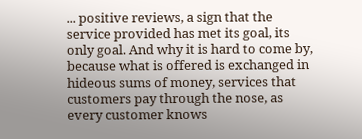... positive reviews, a sign that the service provided has met its goal, its only goal. And why it is hard to come by, because what is offered is exchanged in hideous sums of money, services that customers pay through the nose, as every customer knows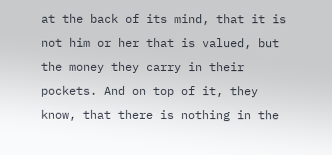at the back of its mind, that it is not him or her that is valued, but the money they carry in their pockets. And on top of it, they know, that there is nothing in the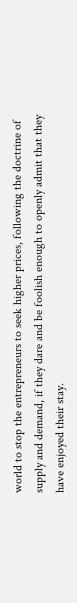world to stop the entrepreneurs to seek higher prices, following the doctrine of supply and demand, if they dare and be foolish enough to openly admit that they have enjoyed their stay.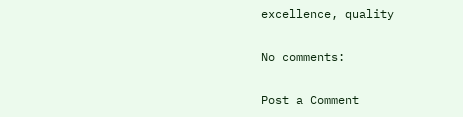excellence, quality

No comments:

Post a Comment